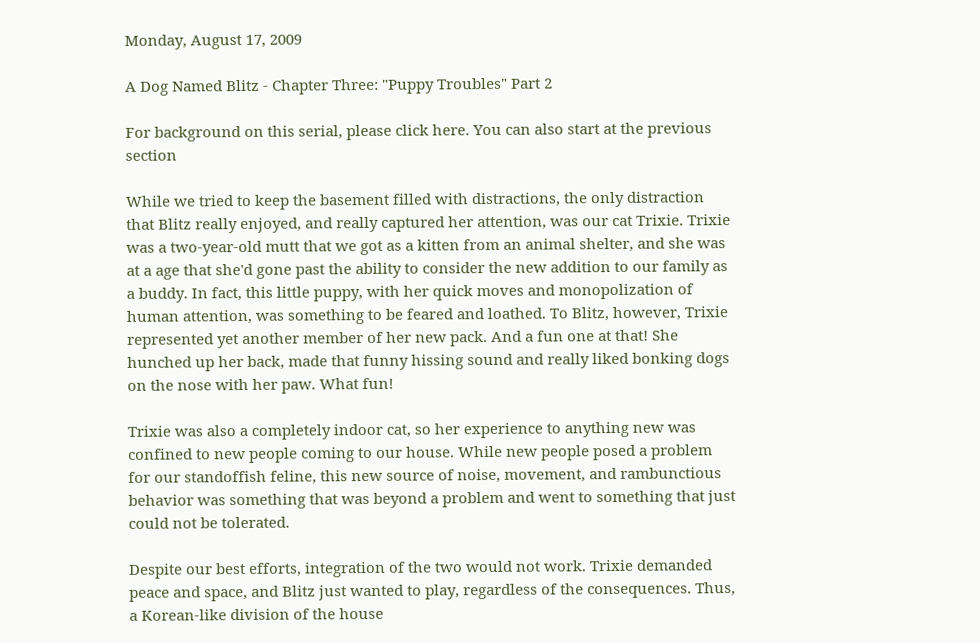Monday, August 17, 2009

A Dog Named Blitz - Chapter Three: "Puppy Troubles" Part 2

For background on this serial, please click here. You can also start at the previous section

While we tried to keep the basement filled with distractions, the only distraction that Blitz really enjoyed, and really captured her attention, was our cat Trixie. Trixie was a two-year-old mutt that we got as a kitten from an animal shelter, and she was at a age that she'd gone past the ability to consider the new addition to our family as a buddy. In fact, this little puppy, with her quick moves and monopolization of human attention, was something to be feared and loathed. To Blitz, however, Trixie represented yet another member of her new pack. And a fun one at that! She hunched up her back, made that funny hissing sound and really liked bonking dogs on the nose with her paw. What fun!

Trixie was also a completely indoor cat, so her experience to anything new was confined to new people coming to our house. While new people posed a problem for our standoffish feline, this new source of noise, movement, and rambunctious behavior was something that was beyond a problem and went to something that just could not be tolerated.

Despite our best efforts, integration of the two would not work. Trixie demanded peace and space, and Blitz just wanted to play, regardless of the consequences. Thus, a Korean-like division of the house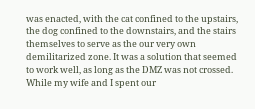was enacted, with the cat confined to the upstairs, the dog confined to the downstairs, and the stairs themselves to serve as the our very own demilitarized zone. It was a solution that seemed to work well, as long as the DMZ was not crossed. While my wife and I spent our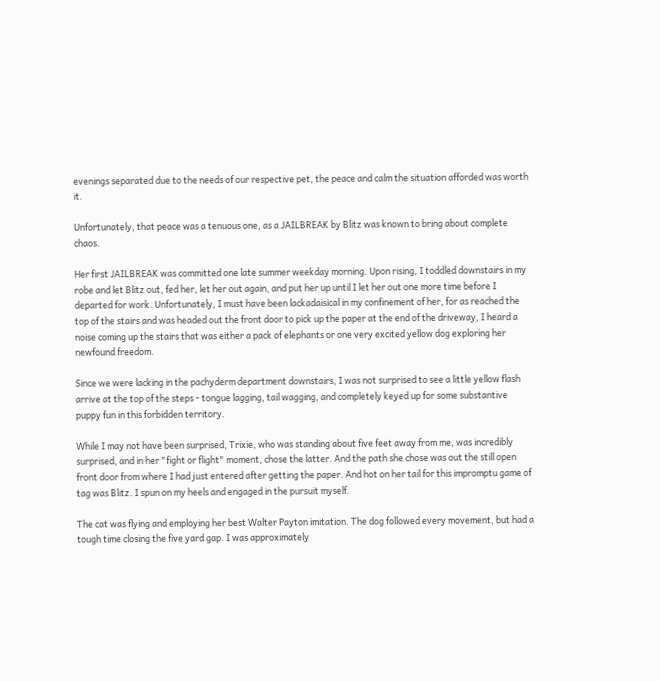evenings separated due to the needs of our respective pet, the peace and calm the situation afforded was worth it.

Unfortunately, that peace was a tenuous one, as a JAILBREAK by Blitz was known to bring about complete chaos.

Her first JAILBREAK was committed one late summer weekday morning. Upon rising, I toddled downstairs in my robe and let Blitz out, fed her, let her out again, and put her up until I let her out one more time before I departed for work. Unfortunately, I must have been lackadaisical in my confinement of her, for as reached the top of the stairs and was headed out the front door to pick up the paper at the end of the driveway, I heard a noise coming up the stairs that was either a pack of elephants or one very excited yellow dog exploring her newfound freedom.

Since we were lacking in the pachyderm department downstairs, I was not surprised to see a little yellow flash arrive at the top of the steps - tongue lagging, tail wagging, and completely keyed up for some substantive puppy fun in this forbidden territory.

While I may not have been surprised, Trixie, who was standing about five feet away from me, was incredibly surprised, and in her "fight or flight" moment, chose the latter. And the path she chose was out the still open front door from where I had just entered after getting the paper. And hot on her tail for this impromptu game of tag was Blitz. I spun on my heels and engaged in the pursuit myself.

The cat was flying and employing her best Walter Payton imitation. The dog followed every movement, but had a tough time closing the five yard gap. I was approximately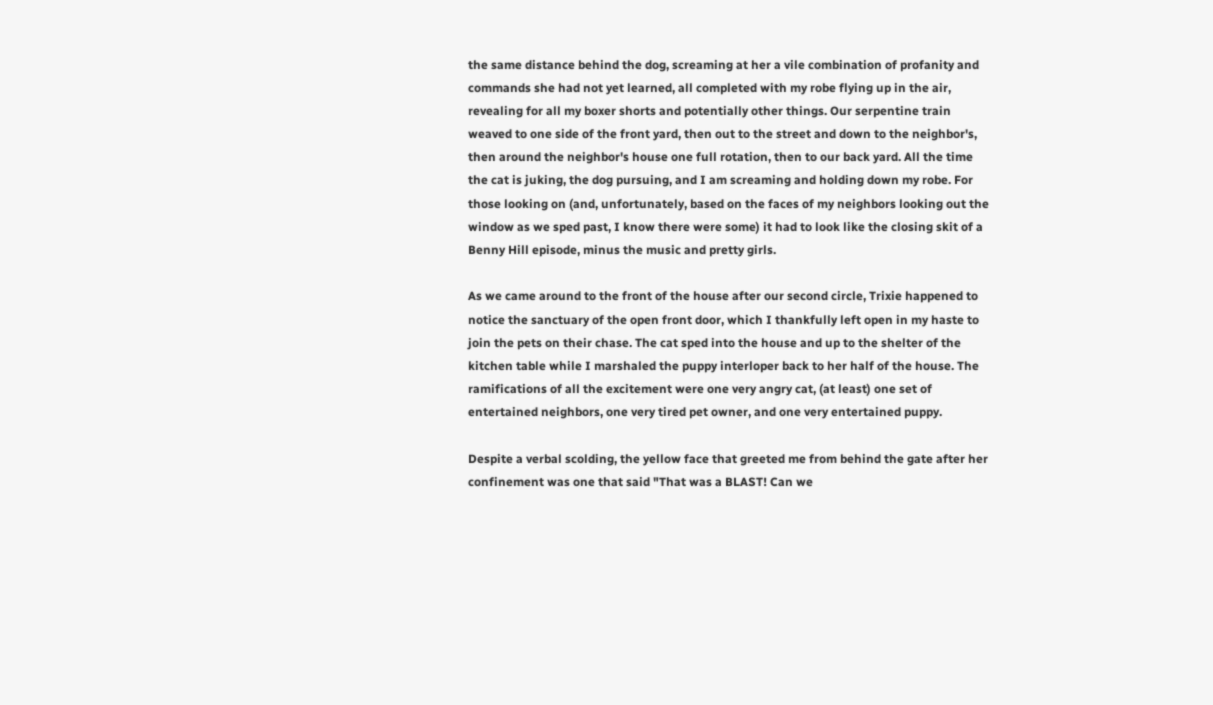the same distance behind the dog, screaming at her a vile combination of profanity and commands she had not yet learned, all completed with my robe flying up in the air, revealing for all my boxer shorts and potentially other things. Our serpentine train weaved to one side of the front yard, then out to the street and down to the neighbor's, then around the neighbor's house one full rotation, then to our back yard. All the time the cat is juking, the dog pursuing, and I am screaming and holding down my robe. For those looking on (and, unfortunately, based on the faces of my neighbors looking out the window as we sped past, I know there were some) it had to look like the closing skit of a Benny Hill episode, minus the music and pretty girls.

As we came around to the front of the house after our second circle, Trixie happened to notice the sanctuary of the open front door, which I thankfully left open in my haste to join the pets on their chase. The cat sped into the house and up to the shelter of the kitchen table while I marshaled the puppy interloper back to her half of the house. The ramifications of all the excitement were one very angry cat, (at least) one set of entertained neighbors, one very tired pet owner, and one very entertained puppy.

Despite a verbal scolding, the yellow face that greeted me from behind the gate after her confinement was one that said "That was a BLAST! Can we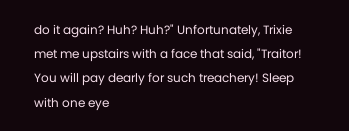do it again? Huh? Huh?" Unfortunately, Trixie met me upstairs with a face that said, "Traitor! You will pay dearly for such treachery! Sleep with one eye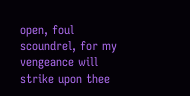open, foul scoundrel, for my vengeance will strike upon thee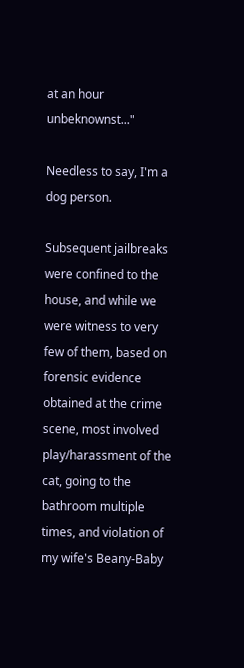at an hour unbeknownst..."

Needless to say, I'm a dog person.

Subsequent jailbreaks were confined to the house, and while we were witness to very few of them, based on forensic evidence obtained at the crime scene, most involved play/harassment of the cat, going to the bathroom multiple times, and violation of my wife's Beany-Baby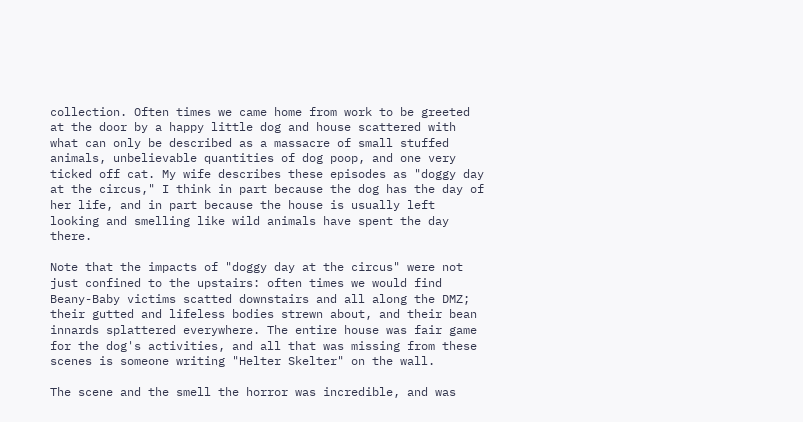collection. Often times we came home from work to be greeted at the door by a happy little dog and house scattered with what can only be described as a massacre of small stuffed animals, unbelievable quantities of dog poop, and one very ticked off cat. My wife describes these episodes as "doggy day at the circus," I think in part because the dog has the day of her life, and in part because the house is usually left looking and smelling like wild animals have spent the day there.

Note that the impacts of "doggy day at the circus" were not just confined to the upstairs: often times we would find Beany-Baby victims scatted downstairs and all along the DMZ; their gutted and lifeless bodies strewn about, and their bean innards splattered everywhere. The entire house was fair game for the dog's activities, and all that was missing from these scenes is someone writing "Helter Skelter" on the wall.

The scene and the smell the horror was incredible, and was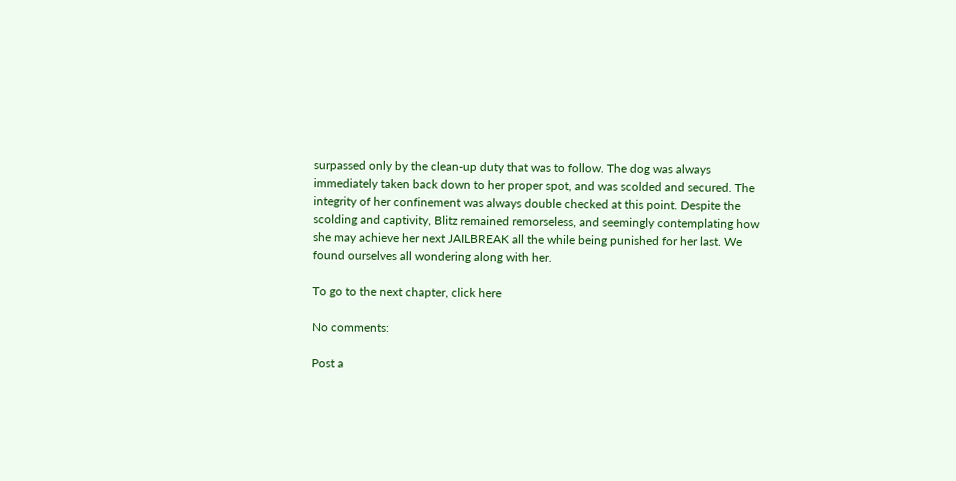surpassed only by the clean-up duty that was to follow. The dog was always immediately taken back down to her proper spot, and was scolded and secured. The integrity of her confinement was always double checked at this point. Despite the scolding and captivity, Blitz remained remorseless, and seemingly contemplating how she may achieve her next JAILBREAK all the while being punished for her last. We found ourselves all wondering along with her.

To go to the next chapter, click here

No comments:

Post a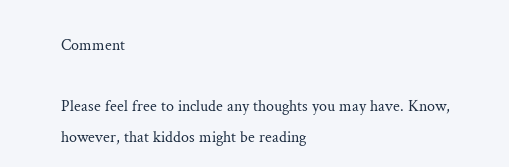Comment

Please feel free to include any thoughts you may have. Know, however, that kiddos might be reading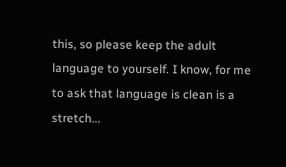this, so please keep the adult language to yourself. I know, for me to ask that language is clean is a stretch...